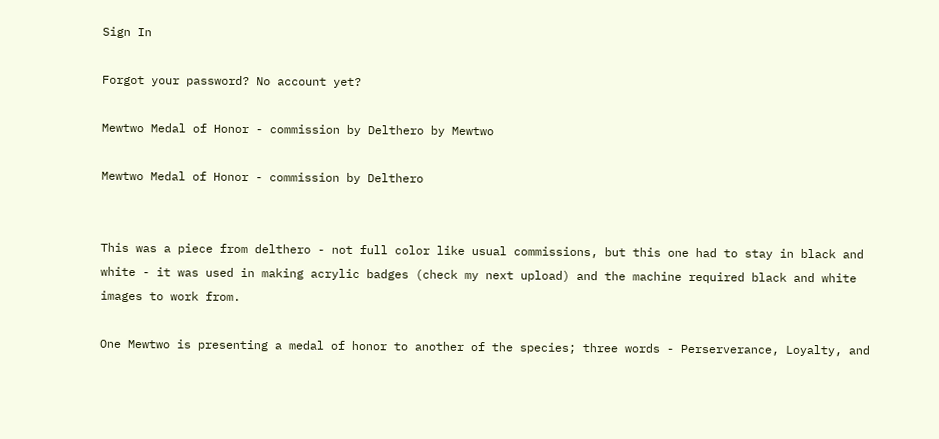Sign In

Forgot your password? No account yet?

Mewtwo Medal of Honor - commission by Delthero by Mewtwo

Mewtwo Medal of Honor - commission by Delthero


This was a piece from delthero - not full color like usual commissions, but this one had to stay in black and white - it was used in making acrylic badges (check my next upload) and the machine required black and white images to work from.

One Mewtwo is presenting a medal of honor to another of the species; three words - Perserverance, Loyalty, and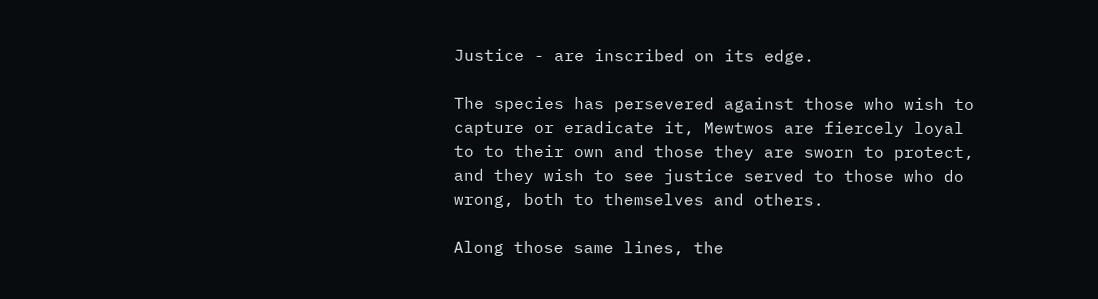Justice - are inscribed on its edge.

The species has persevered against those who wish to capture or eradicate it, Mewtwos are fiercely loyal to to their own and those they are sworn to protect, and they wish to see justice served to those who do wrong, both to themselves and others.

Along those same lines, the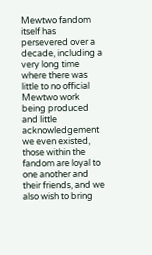Mewtwo fandom itself has persevered over a decade, including a very long time where there was little to no official Mewtwo work being produced and little acknowledgement we even existed, those within the fandom are loyal to one another and their friends, and we also wish to bring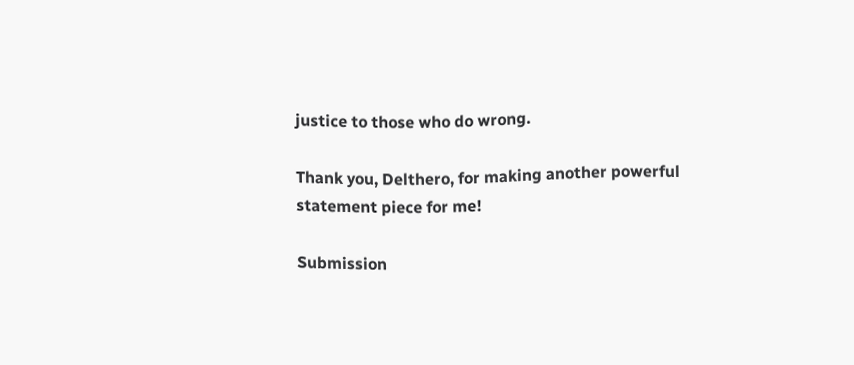justice to those who do wrong.

Thank you, Delthero, for making another powerful statement piece for me!

Submission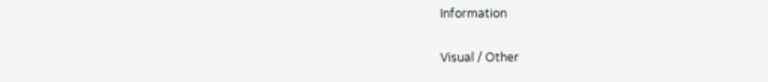Information

Visual / Other